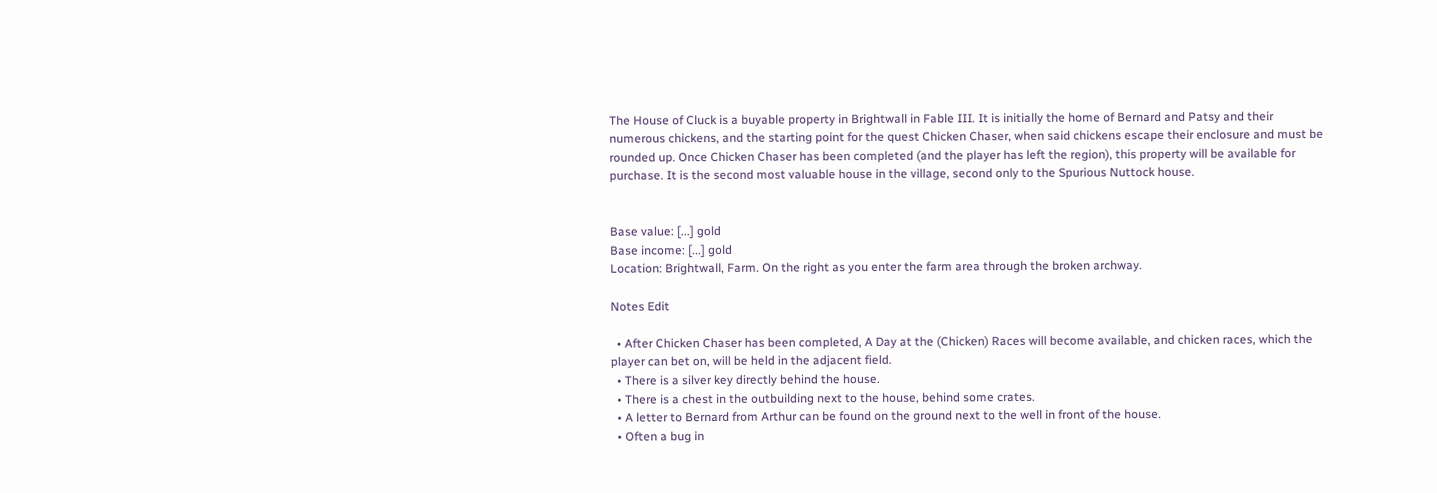The House of Cluck is a buyable property in Brightwall in Fable III. It is initially the home of Bernard and Patsy and their numerous chickens, and the starting point for the quest Chicken Chaser, when said chickens escape their enclosure and must be rounded up. Once Chicken Chaser has been completed (and the player has left the region), this property will be available for purchase. It is the second most valuable house in the village, second only to the Spurious Nuttock house.


Base value: [...] gold
Base income: [...] gold
Location: Brightwall, Farm. On the right as you enter the farm area through the broken archway.

Notes Edit

  • After Chicken Chaser has been completed, A Day at the (Chicken) Races will become available, and chicken races, which the player can bet on, will be held in the adjacent field.
  • There is a silver key directly behind the house.
  • There is a chest in the outbuilding next to the house, behind some crates.
  • A letter to Bernard from Arthur can be found on the ground next to the well in front of the house.
  • Often a bug in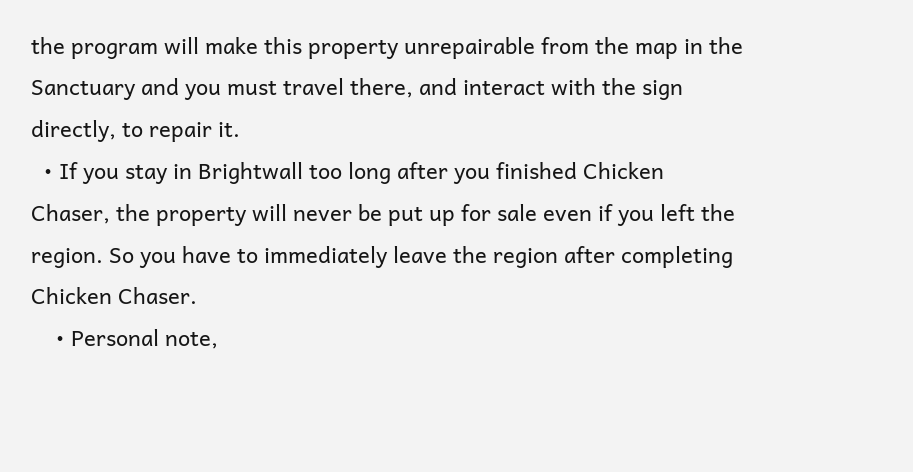the program will make this property unrepairable from the map in the Sanctuary and you must travel there, and interact with the sign directly, to repair it.
  • If you stay in Brightwall too long after you finished Chicken Chaser, the property will never be put up for sale even if you left the region. So you have to immediately leave the region after completing Chicken Chaser.
    • Personal note,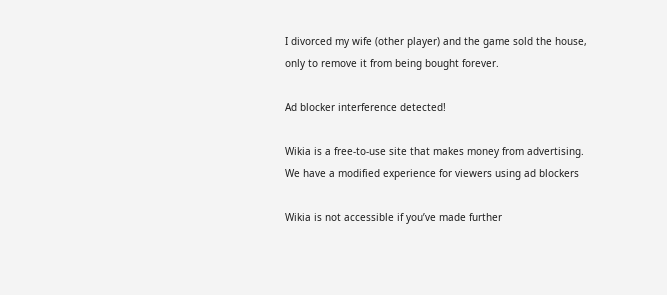I divorced my wife (other player) and the game sold the house, only to remove it from being bought forever.

Ad blocker interference detected!

Wikia is a free-to-use site that makes money from advertising. We have a modified experience for viewers using ad blockers

Wikia is not accessible if you’ve made further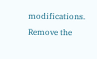modifications. Remove the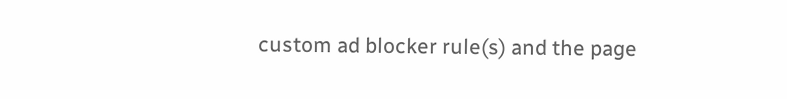custom ad blocker rule(s) and the page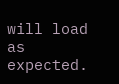will load as expected.